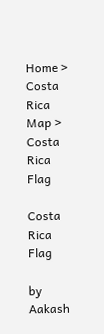Home > Costa Rica Map > Costa Rica Flag

Costa Rica Flag

by Aakash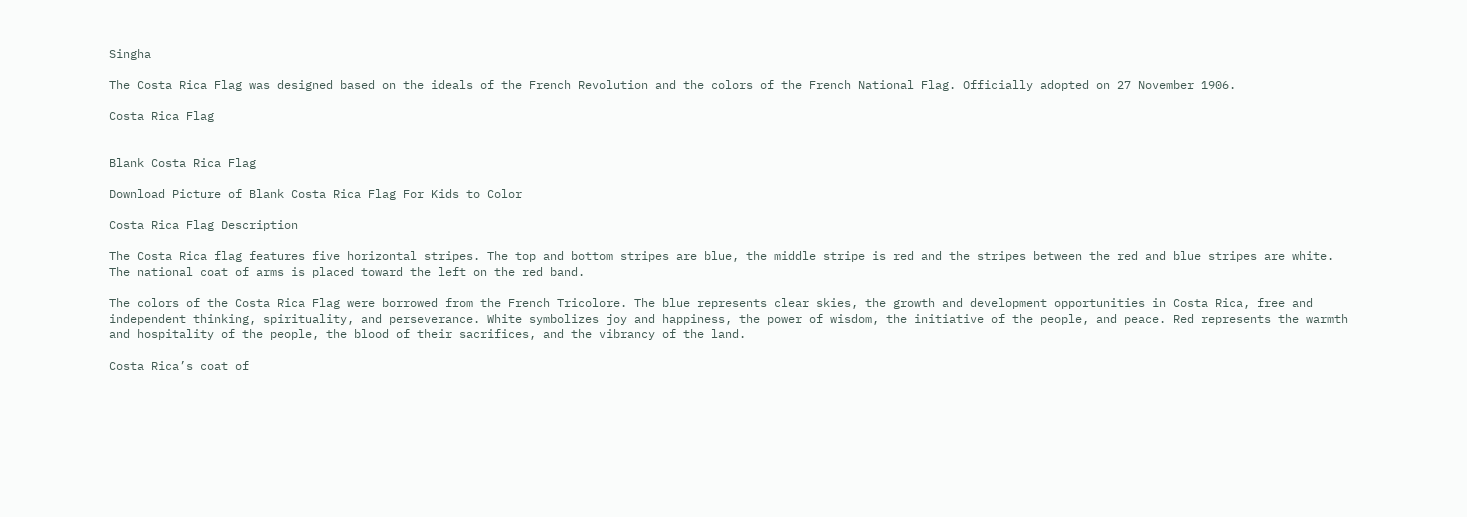Singha

The Costa Rica Flag was designed based on the ideals of the French Revolution and the colors of the French National Flag. Officially adopted on 27 November 1906.

Costa Rica Flag


Blank Costa Rica Flag

Download Picture of Blank Costa Rica Flag For Kids to Color

Costa Rica Flag Description

The Costa Rica flag features five horizontal stripes. The top and bottom stripes are blue, the middle stripe is red and the stripes between the red and blue stripes are white. The national coat of arms is placed toward the left on the red band.

The colors of the Costa Rica Flag were borrowed from the French Tricolore. The blue represents clear skies, the growth and development opportunities in Costa Rica, free and independent thinking, spirituality, and perseverance. White symbolizes joy and happiness, the power of wisdom, the initiative of the people, and peace. Red represents the warmth and hospitality of the people, the blood of their sacrifices, and the vibrancy of the land.

Costa Rica’s coat of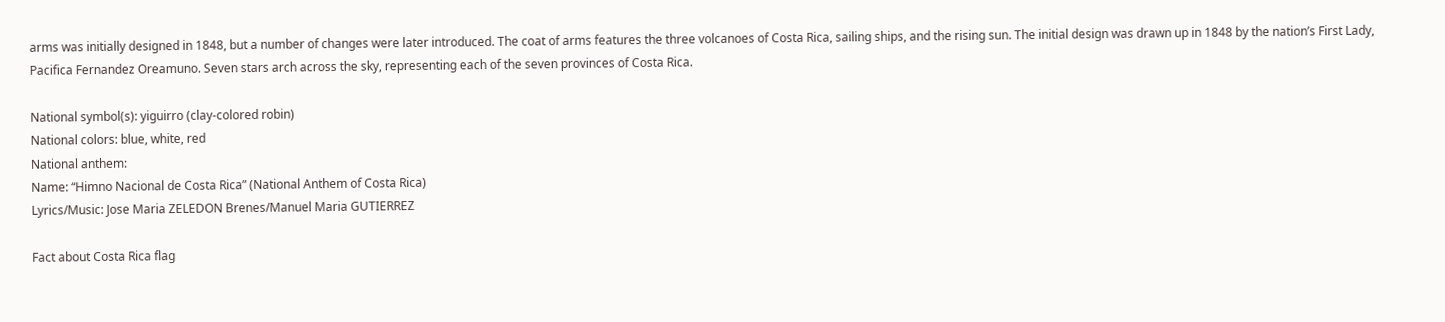arms was initially designed in 1848, but a number of changes were later introduced. The coat of arms features the three volcanoes of Costa Rica, sailing ships, and the rising sun. The initial design was drawn up in 1848 by the nation’s First Lady, Pacifica Fernandez Oreamuno. Seven stars arch across the sky, representing each of the seven provinces of Costa Rica.

National symbol(s): yiguirro (clay-colored robin)
National colors: blue, white, red
National anthem:
Name: “Himno Nacional de Costa Rica” (National Anthem of Costa Rica)
Lyrics/Music: Jose Maria ZELEDON Brenes/Manuel Maria GUTIERREZ

Fact about Costa Rica flag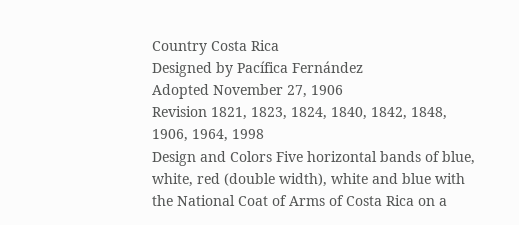Country Costa Rica
Designed by Pacífica Fernández
Adopted November 27, 1906
Revision 1821, 1823, 1824, 1840, 1842, 1848, 1906, 1964, 1998
Design and Colors Five horizontal bands of blue, white, red (double width), white and blue with the National Coat of Arms of Costa Rica on a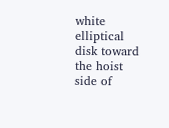white elliptical disk toward the hoist side of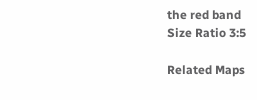the red band
Size Ratio 3:5

Related Maps